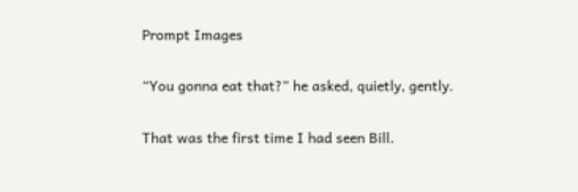Prompt Images

“You gonna eat that?” he asked, quietly, gently.

That was the first time I had seen Bill.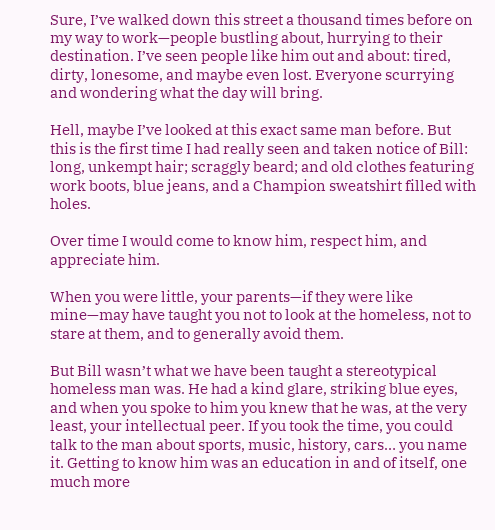Sure, I’ve walked down this street a thousand times before on my way to work—people bustling about, hurrying to their destination. I’ve seen people like him out and about: tired, dirty, lonesome, and maybe even lost. Everyone scurrying and wondering what the day will bring.

Hell, maybe I’ve looked at this exact same man before. But this is the first time I had really seen and taken notice of Bill: long, unkempt hair; scraggly beard; and old clothes featuring work boots, blue jeans, and a Champion sweatshirt filled with holes.

Over time I would come to know him, respect him, and appreciate him.

When you were little, your parents—if they were like mine—may have taught you not to look at the homeless, not to stare at them, and to generally avoid them.

But Bill wasn’t what we have been taught a stereotypical homeless man was. He had a kind glare, striking blue eyes, and when you spoke to him you knew that he was, at the very least, your intellectual peer. If you took the time, you could talk to the man about sports, music, history, cars… you name it. Getting to know him was an education in and of itself, one much more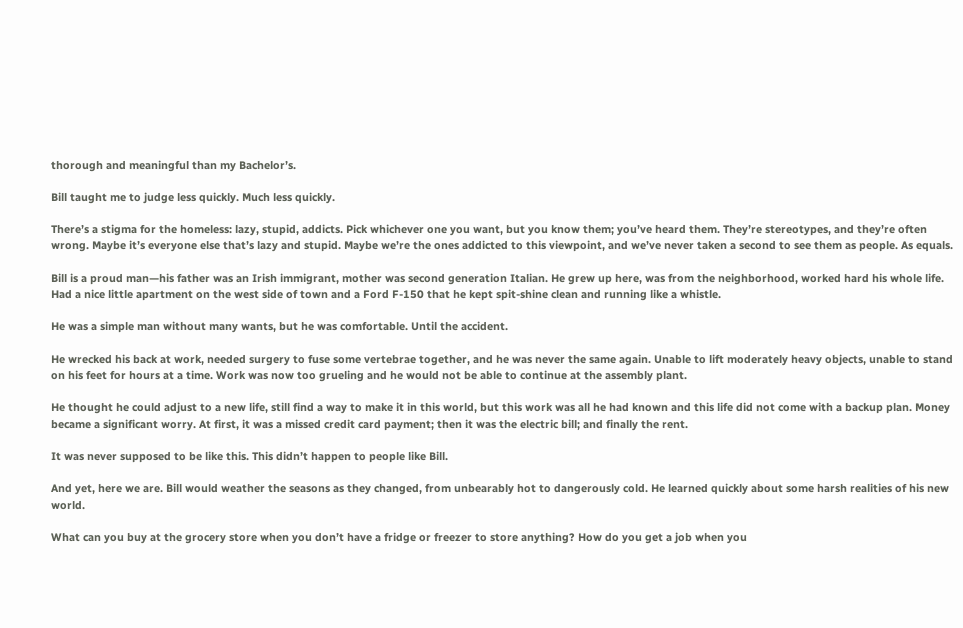thorough and meaningful than my Bachelor’s.

Bill taught me to judge less quickly. Much less quickly.

There’s a stigma for the homeless: lazy, stupid, addicts. Pick whichever one you want, but you know them; you’ve heard them. They’re stereotypes, and they’re often wrong. Maybe it’s everyone else that’s lazy and stupid. Maybe we’re the ones addicted to this viewpoint, and we’ve never taken a second to see them as people. As equals.

Bill is a proud man—his father was an Irish immigrant, mother was second generation Italian. He grew up here, was from the neighborhood, worked hard his whole life. Had a nice little apartment on the west side of town and a Ford F-150 that he kept spit-shine clean and running like a whistle.

He was a simple man without many wants, but he was comfortable. Until the accident.

He wrecked his back at work, needed surgery to fuse some vertebrae together, and he was never the same again. Unable to lift moderately heavy objects, unable to stand on his feet for hours at a time. Work was now too grueling and he would not be able to continue at the assembly plant.

He thought he could adjust to a new life, still find a way to make it in this world, but this work was all he had known and this life did not come with a backup plan. Money became a significant worry. At first, it was a missed credit card payment; then it was the electric bill; and finally the rent.

It was never supposed to be like this. This didn’t happen to people like Bill.

And yet, here we are. Bill would weather the seasons as they changed, from unbearably hot to dangerously cold. He learned quickly about some harsh realities of his new world.

What can you buy at the grocery store when you don’t have a fridge or freezer to store anything? How do you get a job when you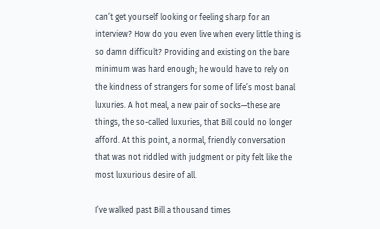can’t get yourself looking or feeling sharp for an interview? How do you even live when every little thing is so damn difficult? Providing and existing on the bare minimum was hard enough; he would have to rely on the kindness of strangers for some of life’s most banal luxuries. A hot meal, a new pair of socks—these are things, the so-called luxuries, that Bill could no longer afford. At this point, a normal, friendly conversation that was not riddled with judgment or pity felt like the most luxurious desire of all.

I’ve walked past Bill a thousand times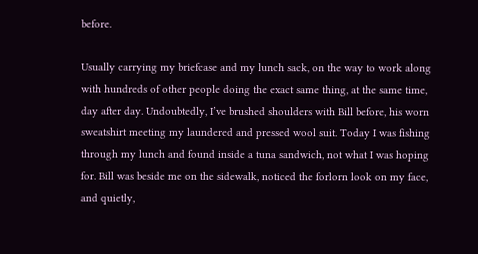before.

Usually carrying my briefcase and my lunch sack, on the way to work along with hundreds of other people doing the exact same thing, at the same time, day after day. Undoubtedly, I’ve brushed shoulders with Bill before, his worn sweatshirt meeting my laundered and pressed wool suit. Today I was fishing through my lunch and found inside a tuna sandwich, not what I was hoping for. Bill was beside me on the sidewalk, noticed the forlorn look on my face, and quietly,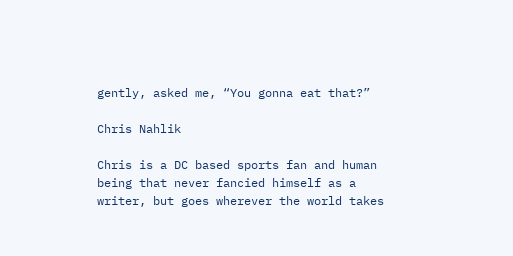gently, asked me, “You gonna eat that?”

Chris Nahlik

Chris is a DC based sports fan and human being that never fancied himself as a writer, but goes wherever the world takes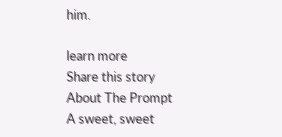him.

learn more
Share this story
About The Prompt
A sweet, sweet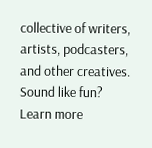collective of writers, artists, podcasters, and other creatives. Sound like fun?
Learn more